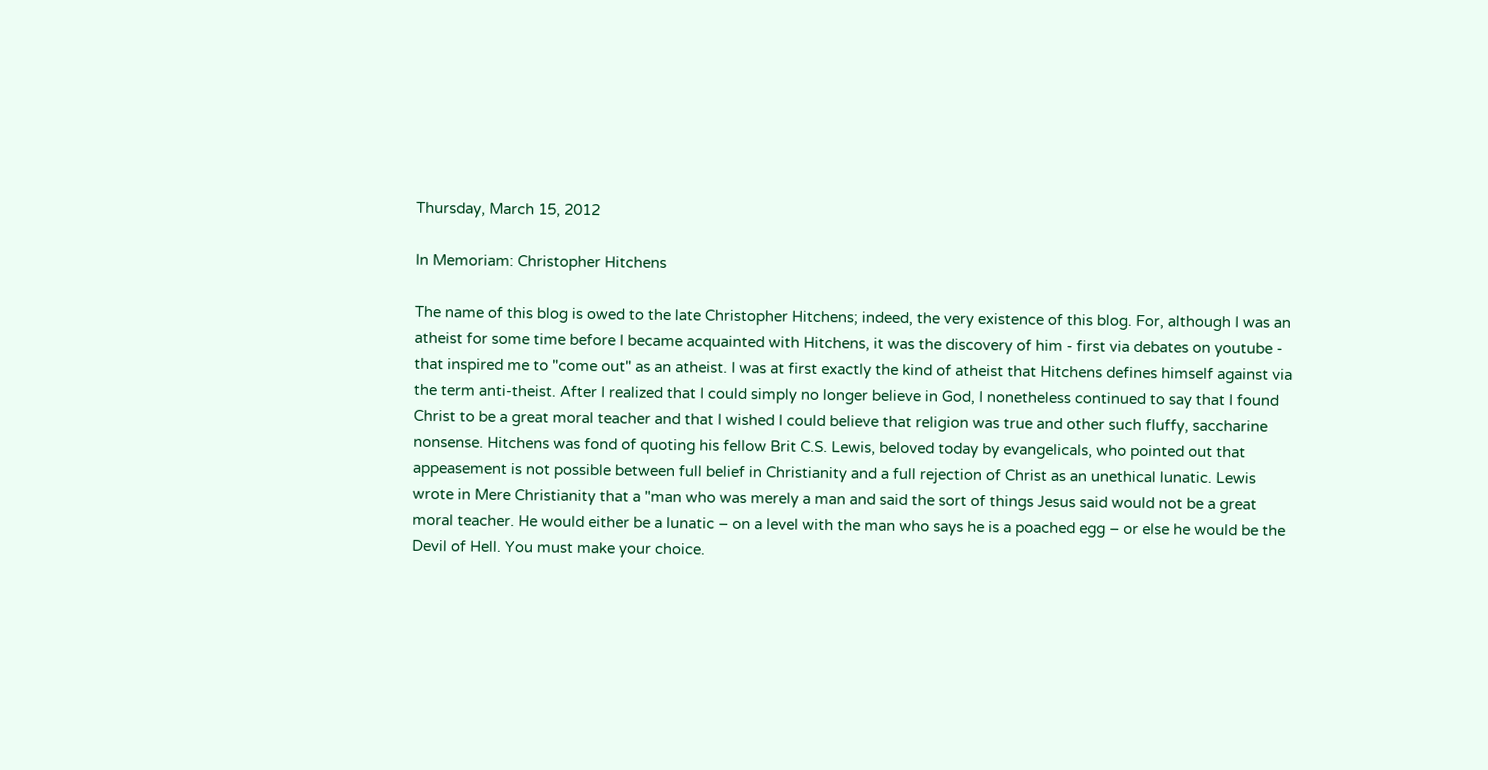Thursday, March 15, 2012

In Memoriam: Christopher Hitchens

The name of this blog is owed to the late Christopher Hitchens; indeed, the very existence of this blog. For, although I was an atheist for some time before I became acquainted with Hitchens, it was the discovery of him - first via debates on youtube - that inspired me to "come out" as an atheist. I was at first exactly the kind of atheist that Hitchens defines himself against via the term anti-theist. After I realized that I could simply no longer believe in God, I nonetheless continued to say that I found Christ to be a great moral teacher and that I wished I could believe that religion was true and other such fluffy, saccharine nonsense. Hitchens was fond of quoting his fellow Brit C.S. Lewis, beloved today by evangelicals, who pointed out that appeasement is not possible between full belief in Christianity and a full rejection of Christ as an unethical lunatic. Lewis wrote in Mere Christianity that a "man who was merely a man and said the sort of things Jesus said would not be a great moral teacher. He would either be a lunatic – on a level with the man who says he is a poached egg – or else he would be the Devil of Hell. You must make your choice.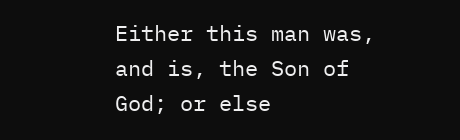Either this man was, and is, the Son of God; or else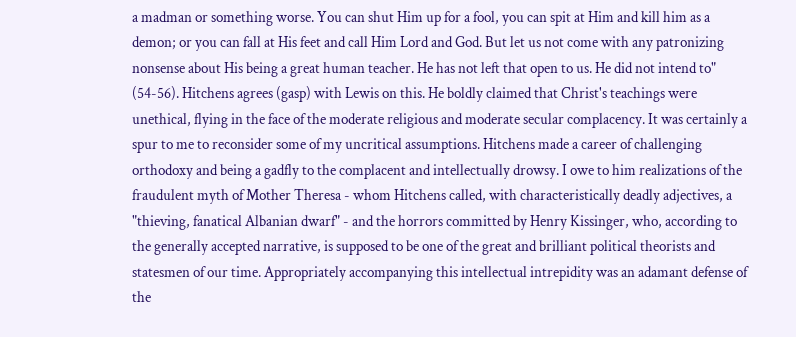a madman or something worse. You can shut Him up for a fool, you can spit at Him and kill him as a demon; or you can fall at His feet and call Him Lord and God. But let us not come with any patronizing nonsense about His being a great human teacher. He has not left that open to us. He did not intend to" (54-56). Hitchens agrees (gasp) with Lewis on this. He boldly claimed that Christ's teachings were unethical, flying in the face of the moderate religious and moderate secular complacency. It was certainly a spur to me to reconsider some of my uncritical assumptions. Hitchens made a career of challenging orthodoxy and being a gadfly to the complacent and intellectually drowsy. I owe to him realizations of the fraudulent myth of Mother Theresa - whom Hitchens called, with characteristically deadly adjectives, a "thieving, fanatical Albanian dwarf" - and the horrors committed by Henry Kissinger, who, according to the generally accepted narrative, is supposed to be one of the great and brilliant political theorists and statesmen of our time. Appropriately accompanying this intellectual intrepidity was an adamant defense of the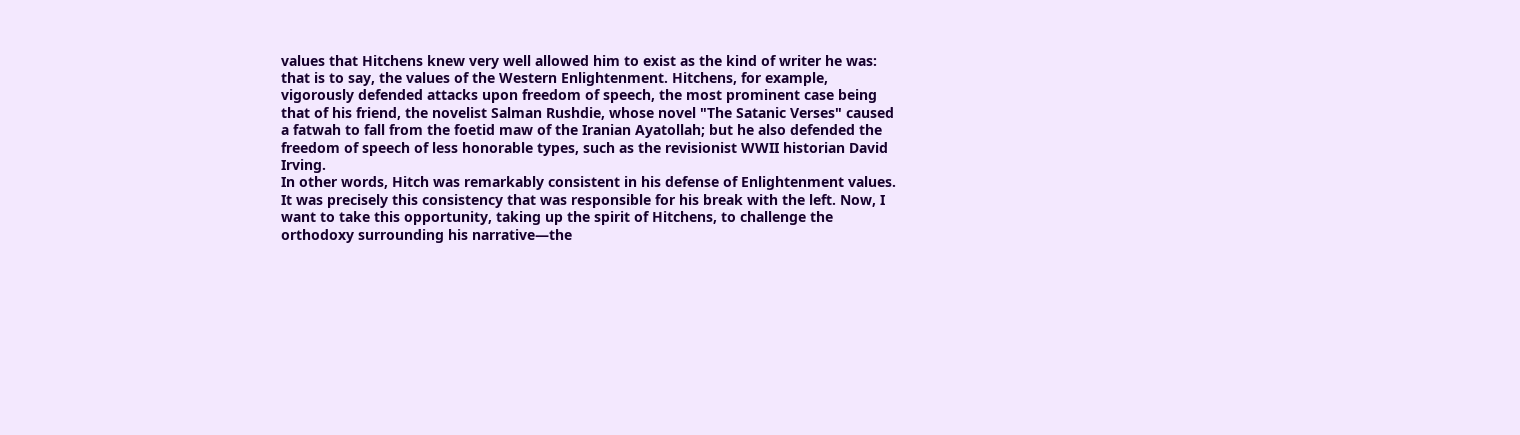values that Hitchens knew very well allowed him to exist as the kind of writer he was: that is to say, the values of the Western Enlightenment. Hitchens, for example, vigorously defended attacks upon freedom of speech, the most prominent case being that of his friend, the novelist Salman Rushdie, whose novel "The Satanic Verses" caused a fatwah to fall from the foetid maw of the Iranian Ayatollah; but he also defended the freedom of speech of less honorable types, such as the revisionist WWII historian David Irving.
In other words, Hitch was remarkably consistent in his defense of Enlightenment values. It was precisely this consistency that was responsible for his break with the left. Now, I want to take this opportunity, taking up the spirit of Hitchens, to challenge the orthodoxy surrounding his narrative—the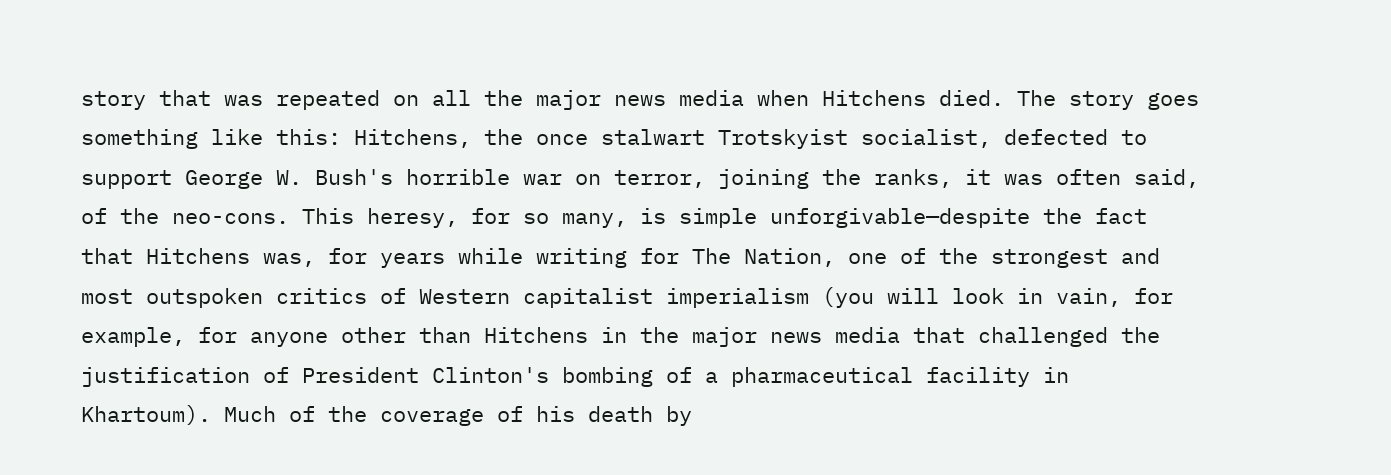story that was repeated on all the major news media when Hitchens died. The story goes something like this: Hitchens, the once stalwart Trotskyist socialist, defected to support George W. Bush's horrible war on terror, joining the ranks, it was often said, of the neo-cons. This heresy, for so many, is simple unforgivable—despite the fact that Hitchens was, for years while writing for The Nation, one of the strongest and most outspoken critics of Western capitalist imperialism (you will look in vain, for example, for anyone other than Hitchens in the major news media that challenged the justification of President Clinton's bombing of a pharmaceutical facility in Khartoum). Much of the coverage of his death by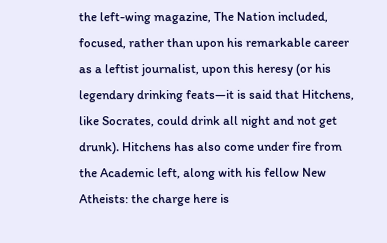the left-wing magazine, The Nation included, focused, rather than upon his remarkable career as a leftist journalist, upon this heresy (or his legendary drinking feats—it is said that Hitchens, like Socrates, could drink all night and not get drunk). Hitchens has also come under fire from the Academic left, along with his fellow New Atheists: the charge here is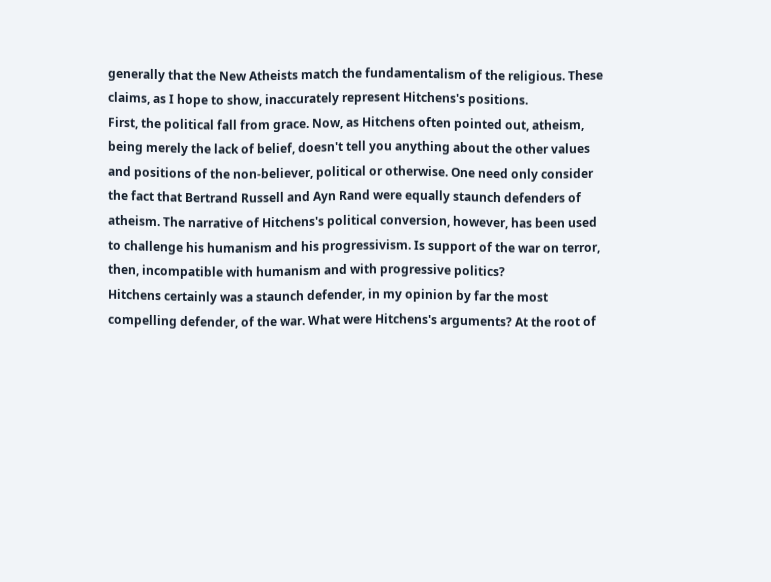generally that the New Atheists match the fundamentalism of the religious. These claims, as I hope to show, inaccurately represent Hitchens's positions.
First, the political fall from grace. Now, as Hitchens often pointed out, atheism, being merely the lack of belief, doesn't tell you anything about the other values and positions of the non-believer, political or otherwise. One need only consider the fact that Bertrand Russell and Ayn Rand were equally staunch defenders of atheism. The narrative of Hitchens's political conversion, however, has been used to challenge his humanism and his progressivism. Is support of the war on terror, then, incompatible with humanism and with progressive politics?
Hitchens certainly was a staunch defender, in my opinion by far the most compelling defender, of the war. What were Hitchens's arguments? At the root of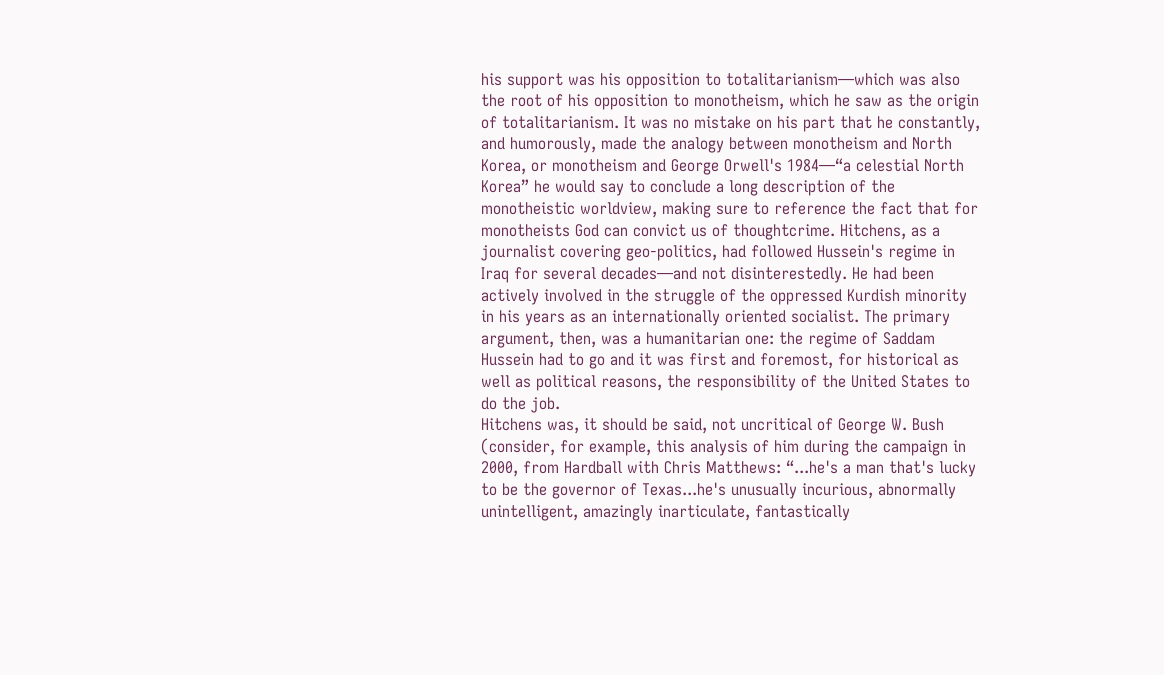his support was his opposition to totalitarianism—which was also the root of his opposition to monotheism, which he saw as the origin of totalitarianism. It was no mistake on his part that he constantly, and humorously, made the analogy between monotheism and North Korea, or monotheism and George Orwell's 1984—“a celestial North Korea” he would say to conclude a long description of the monotheistic worldview, making sure to reference the fact that for monotheists God can convict us of thoughtcrime. Hitchens, as a journalist covering geo-politics, had followed Hussein's regime in Iraq for several decades—and not disinterestedly. He had been actively involved in the struggle of the oppressed Kurdish minority in his years as an internationally oriented socialist. The primary argument, then, was a humanitarian one: the regime of Saddam Hussein had to go and it was first and foremost, for historical as well as political reasons, the responsibility of the United States to do the job.
Hitchens was, it should be said, not uncritical of George W. Bush (consider, for example, this analysis of him during the campaign in 2000, from Hardball with Chris Matthews: “...he's a man that's lucky to be the governor of Texas...he's unusually incurious, abnormally unintelligent, amazingly inarticulate, fantastically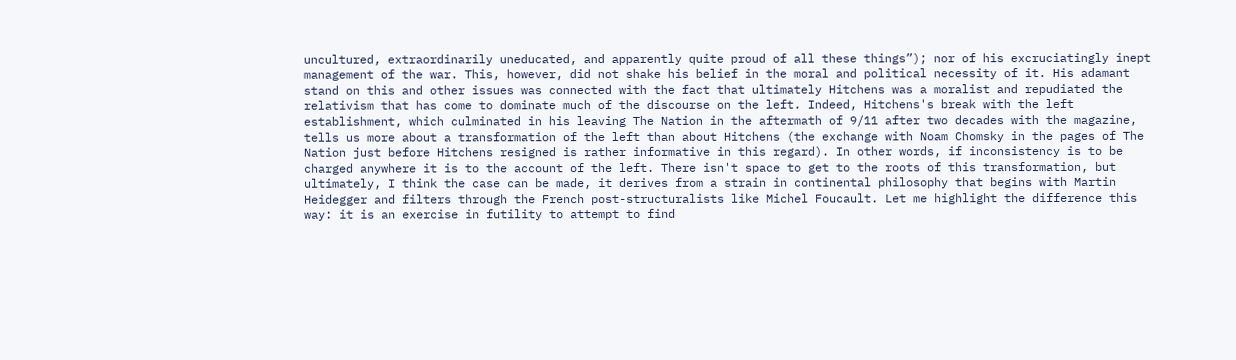uncultured, extraordinarily uneducated, and apparently quite proud of all these things”); nor of his excruciatingly inept management of the war. This, however, did not shake his belief in the moral and political necessity of it. His adamant stand on this and other issues was connected with the fact that ultimately Hitchens was a moralist and repudiated the relativism that has come to dominate much of the discourse on the left. Indeed, Hitchens's break with the left establishment, which culminated in his leaving The Nation in the aftermath of 9/11 after two decades with the magazine, tells us more about a transformation of the left than about Hitchens (the exchange with Noam Chomsky in the pages of The Nation just before Hitchens resigned is rather informative in this regard). In other words, if inconsistency is to be charged anywhere it is to the account of the left. There isn't space to get to the roots of this transformation, but ultimately, I think the case can be made, it derives from a strain in continental philosophy that begins with Martin Heidegger and filters through the French post-structuralists like Michel Foucault. Let me highlight the difference this way: it is an exercise in futility to attempt to find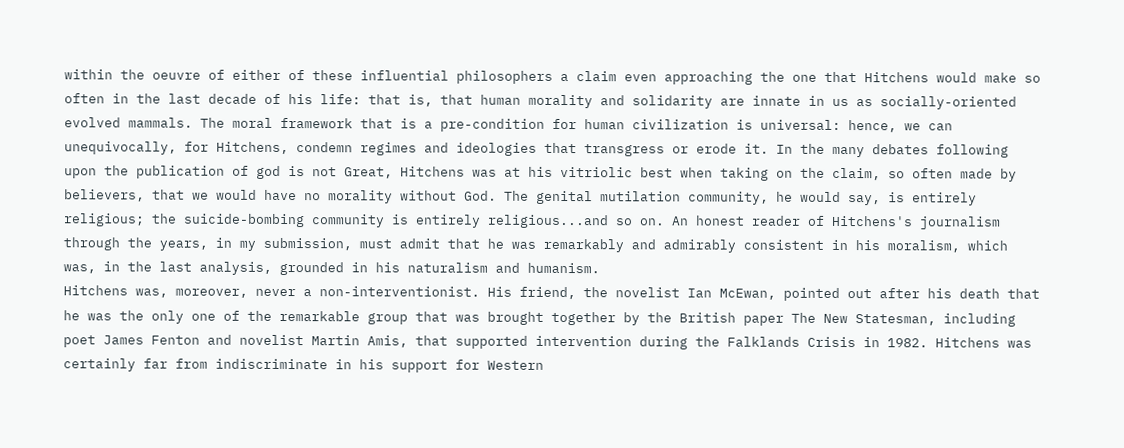within the oeuvre of either of these influential philosophers a claim even approaching the one that Hitchens would make so often in the last decade of his life: that is, that human morality and solidarity are innate in us as socially-oriented evolved mammals. The moral framework that is a pre-condition for human civilization is universal: hence, we can unequivocally, for Hitchens, condemn regimes and ideologies that transgress or erode it. In the many debates following upon the publication of god is not Great, Hitchens was at his vitriolic best when taking on the claim, so often made by believers, that we would have no morality without God. The genital mutilation community, he would say, is entirely religious; the suicide-bombing community is entirely religious...and so on. An honest reader of Hitchens's journalism through the years, in my submission, must admit that he was remarkably and admirably consistent in his moralism, which was, in the last analysis, grounded in his naturalism and humanism.
Hitchens was, moreover, never a non-interventionist. His friend, the novelist Ian McEwan, pointed out after his death that he was the only one of the remarkable group that was brought together by the British paper The New Statesman, including poet James Fenton and novelist Martin Amis, that supported intervention during the Falklands Crisis in 1982. Hitchens was certainly far from indiscriminate in his support for Western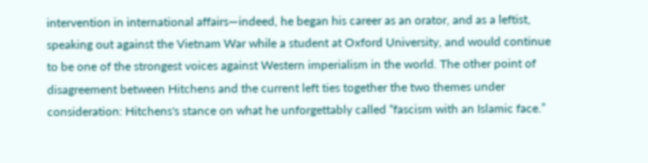intervention in international affairs—indeed, he began his career as an orator, and as a leftist, speaking out against the Vietnam War while a student at Oxford University, and would continue to be one of the strongest voices against Western imperialism in the world. The other point of disagreement between Hitchens and the current left ties together the two themes under consideration: Hitchens's stance on what he unforgettably called “fascism with an Islamic face.”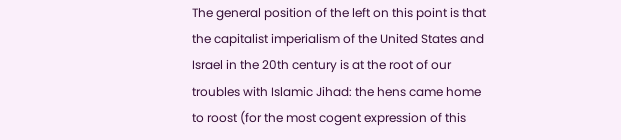The general position of the left on this point is that the capitalist imperialism of the United States and Israel in the 20th century is at the root of our troubles with Islamic Jihad: the hens came home to roost (for the most cogent expression of this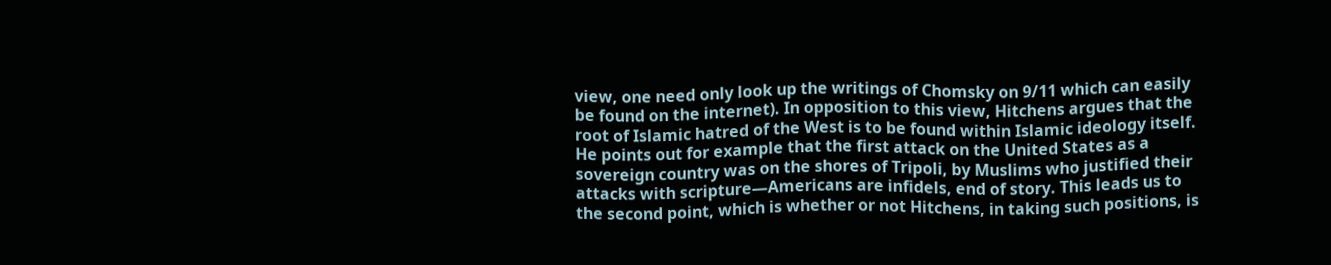view, one need only look up the writings of Chomsky on 9/11 which can easily be found on the internet). In opposition to this view, Hitchens argues that the root of Islamic hatred of the West is to be found within Islamic ideology itself. He points out for example that the first attack on the United States as a sovereign country was on the shores of Tripoli, by Muslims who justified their attacks with scripture—Americans are infidels, end of story. This leads us to the second point, which is whether or not Hitchens, in taking such positions, is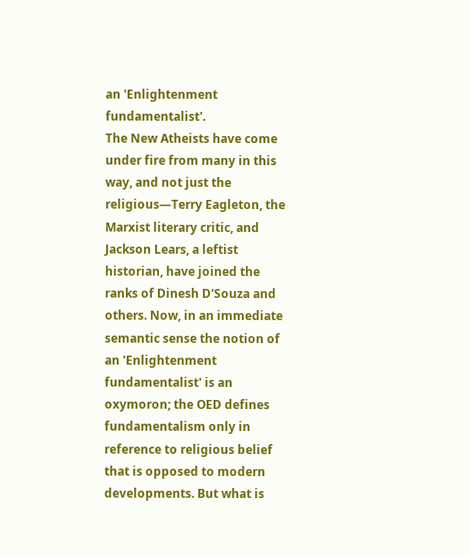an 'Enlightenment fundamentalist'.
The New Atheists have come under fire from many in this way, and not just the religious—Terry Eagleton, the Marxist literary critic, and Jackson Lears, a leftist historian, have joined the ranks of Dinesh D'Souza and others. Now, in an immediate semantic sense the notion of an 'Enlightenment fundamentalist' is an oxymoron; the OED defines fundamentalism only in reference to religious belief that is opposed to modern developments. But what is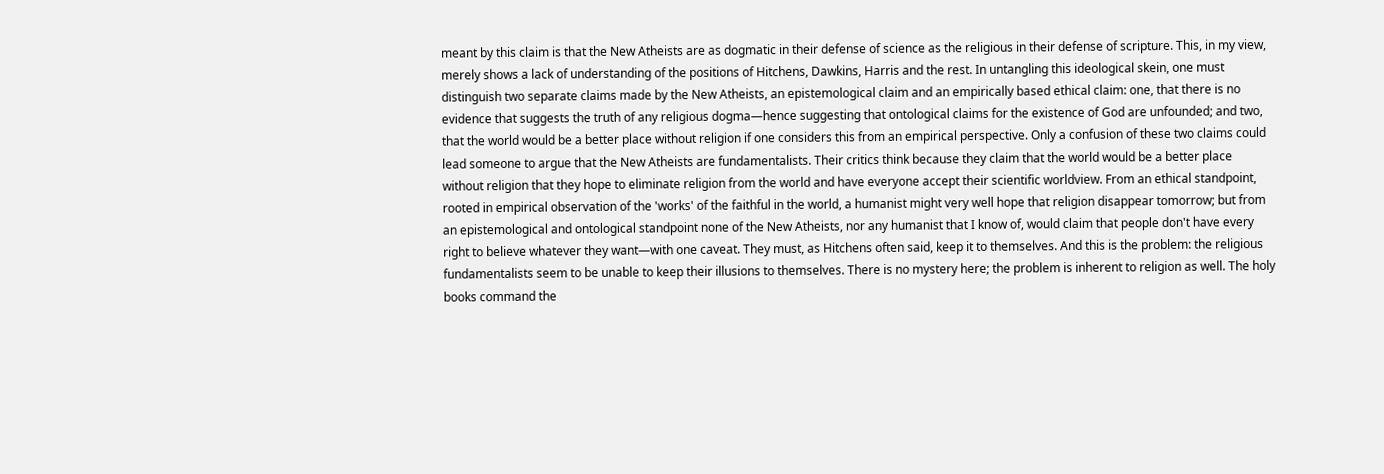meant by this claim is that the New Atheists are as dogmatic in their defense of science as the religious in their defense of scripture. This, in my view, merely shows a lack of understanding of the positions of Hitchens, Dawkins, Harris and the rest. In untangling this ideological skein, one must distinguish two separate claims made by the New Atheists, an epistemological claim and an empirically based ethical claim: one, that there is no evidence that suggests the truth of any religious dogma—hence suggesting that ontological claims for the existence of God are unfounded; and two, that the world would be a better place without religion if one considers this from an empirical perspective. Only a confusion of these two claims could lead someone to argue that the New Atheists are fundamentalists. Their critics think because they claim that the world would be a better place without religion that they hope to eliminate religion from the world and have everyone accept their scientific worldview. From an ethical standpoint, rooted in empirical observation of the 'works' of the faithful in the world, a humanist might very well hope that religion disappear tomorrow; but from an epistemological and ontological standpoint none of the New Atheists, nor any humanist that I know of, would claim that people don't have every right to believe whatever they want—with one caveat. They must, as Hitchens often said, keep it to themselves. And this is the problem: the religious fundamentalists seem to be unable to keep their illusions to themselves. There is no mystery here; the problem is inherent to religion as well. The holy books command the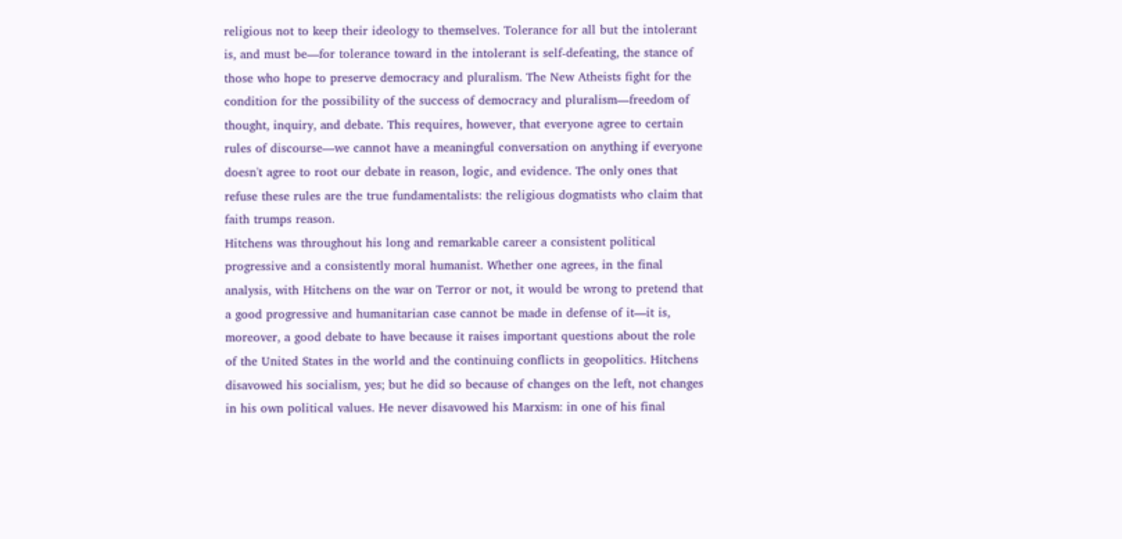religious not to keep their ideology to themselves. Tolerance for all but the intolerant is, and must be—for tolerance toward in the intolerant is self-defeating, the stance of those who hope to preserve democracy and pluralism. The New Atheists fight for the condition for the possibility of the success of democracy and pluralism—freedom of thought, inquiry, and debate. This requires, however, that everyone agree to certain rules of discourse—we cannot have a meaningful conversation on anything if everyone doesn't agree to root our debate in reason, logic, and evidence. The only ones that refuse these rules are the true fundamentalists: the religious dogmatists who claim that faith trumps reason.
Hitchens was throughout his long and remarkable career a consistent political progressive and a consistently moral humanist. Whether one agrees, in the final analysis, with Hitchens on the war on Terror or not, it would be wrong to pretend that a good progressive and humanitarian case cannot be made in defense of it—it is, moreover, a good debate to have because it raises important questions about the role of the United States in the world and the continuing conflicts in geopolitics. Hitchens disavowed his socialism, yes; but he did so because of changes on the left, not changes in his own political values. He never disavowed his Marxism: in one of his final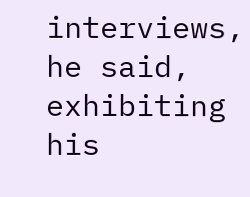interviews, he said, exhibiting his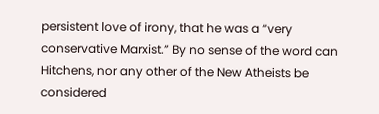persistent love of irony, that he was a “very conservative Marxist.” By no sense of the word can Hitchens, nor any other of the New Atheists be considered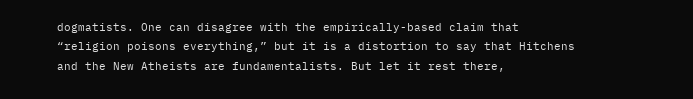dogmatists. One can disagree with the empirically-based claim that “religion poisons everything,” but it is a distortion to say that Hitchens and the New Atheists are fundamentalists. But let it rest there,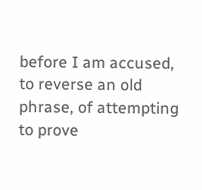before I am accused, to reverse an old phrase, of attempting to prove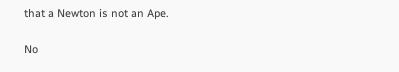that a Newton is not an Ape.

No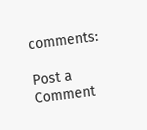comments:

Post a Comment